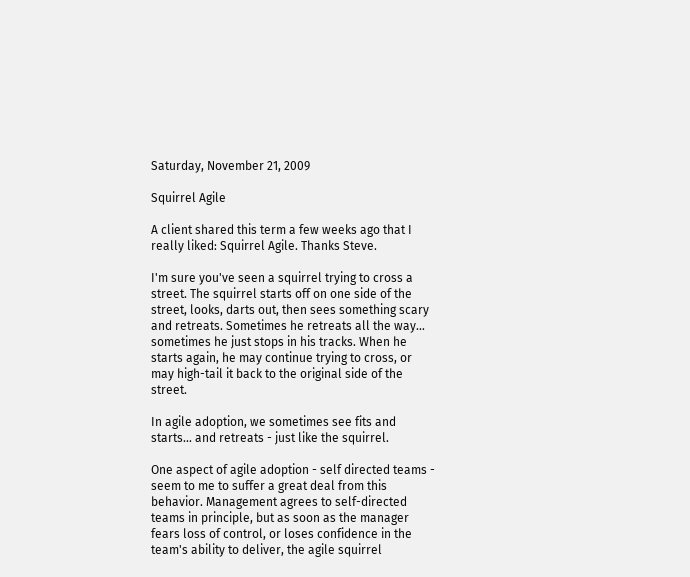Saturday, November 21, 2009

Squirrel Agile

A client shared this term a few weeks ago that I really liked: Squirrel Agile. Thanks Steve.

I'm sure you've seen a squirrel trying to cross a street. The squirrel starts off on one side of the street, looks, darts out, then sees something scary and retreats. Sometimes he retreats all the way... sometimes he just stops in his tracks. When he starts again, he may continue trying to cross, or may high-tail it back to the original side of the street.

In agile adoption, we sometimes see fits and starts... and retreats - just like the squirrel.

One aspect of agile adoption - self directed teams - seem to me to suffer a great deal from this behavior. Management agrees to self-directed teams in principle, but as soon as the manager fears loss of control, or loses confidence in the team's ability to deliver, the agile squirrel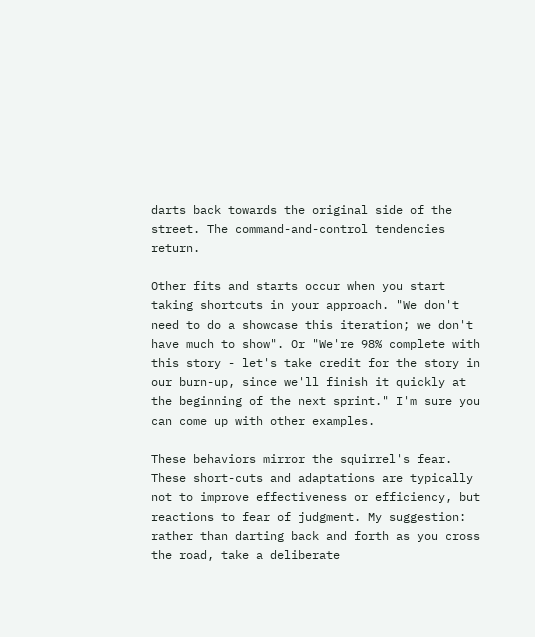darts back towards the original side of the street. The command-and-control tendencies return.

Other fits and starts occur when you start taking shortcuts in your approach. "We don't need to do a showcase this iteration; we don't have much to show". Or "We're 98% complete with this story - let's take credit for the story in our burn-up, since we'll finish it quickly at the beginning of the next sprint." I'm sure you can come up with other examples.

These behaviors mirror the squirrel's fear. These short-cuts and adaptations are typically not to improve effectiveness or efficiency, but reactions to fear of judgment. My suggestion: rather than darting back and forth as you cross the road, take a deliberate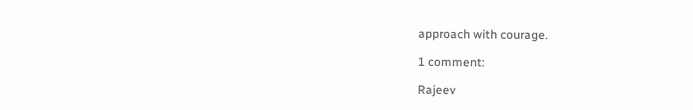approach with courage.

1 comment:

Rajeev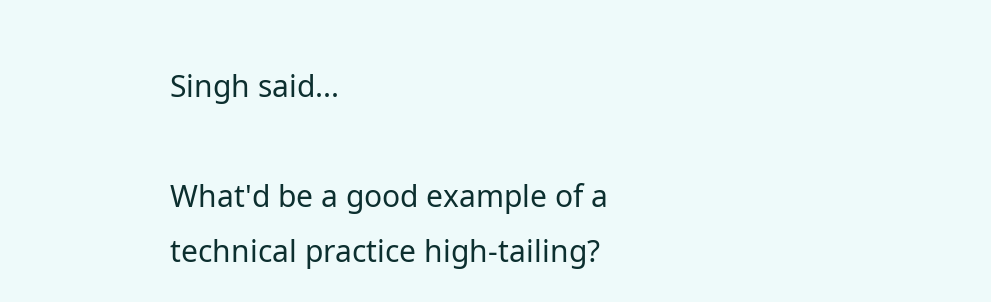Singh said...

What'd be a good example of a technical practice high-tailing?